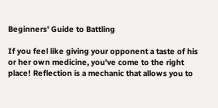Beginners' Guide to Battling

If you feel like giving your opponent a taste of his or her own medicine, you've come to the right place! Reflection is a mechanic that allows you to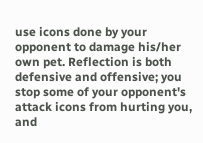use icons done by your opponent to damage his/her own pet. Reflection is both defensive and offensive; you stop some of your opponent's attack icons from hurting you, and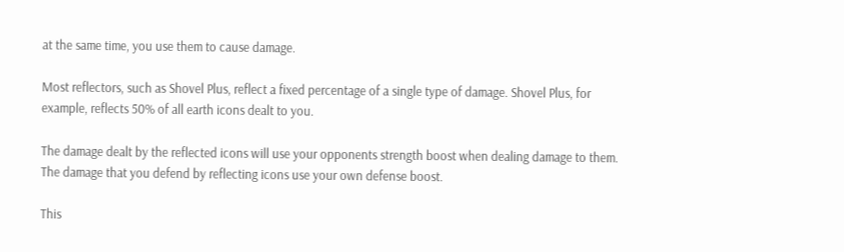at the same time, you use them to cause damage.

Most reflectors, such as Shovel Plus, reflect a fixed percentage of a single type of damage. Shovel Plus, for example, reflects 50% of all earth icons dealt to you.

The damage dealt by the reflected icons will use your opponents strength boost when dealing damage to them. The damage that you defend by reflecting icons use your own defense boost.

This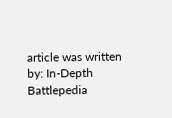article was written by: In-Depth Battlepedia